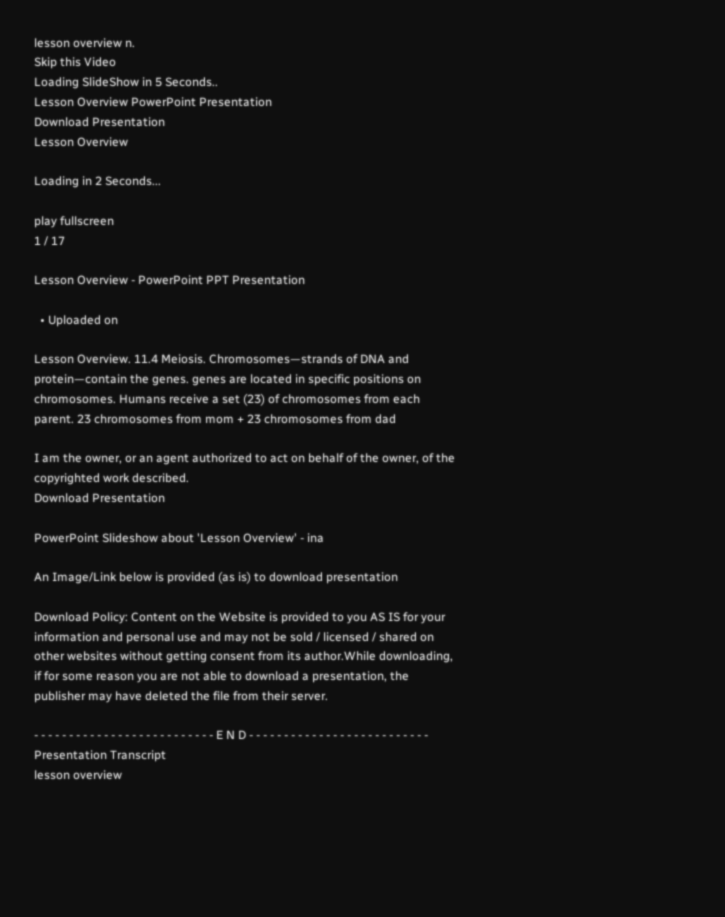lesson overview n.
Skip this Video
Loading SlideShow in 5 Seconds..
Lesson Overview PowerPoint Presentation
Download Presentation
Lesson Overview

Loading in 2 Seconds...

play fullscreen
1 / 17

Lesson Overview - PowerPoint PPT Presentation

  • Uploaded on

Lesson Overview. 11.4 Meiosis. Chromosomes—strands of DNA and protein—contain the genes. genes are located in specific positions on chromosomes. Humans receive a set (23) of chromosomes from each parent. 23 chromosomes from mom + 23 chromosomes from dad

I am the owner, or an agent authorized to act on behalf of the owner, of the copyrighted work described.
Download Presentation

PowerPoint Slideshow about 'Lesson Overview' - ina

An Image/Link below is provided (as is) to download presentation

Download Policy: Content on the Website is provided to you AS IS for your information and personal use and may not be sold / licensed / shared on other websites without getting consent from its author.While downloading, if for some reason you are not able to download a presentation, the publisher may have deleted the file from their server.

- - - - - - - - - - - - - - - - - - - - - - - - - - E N D - - - - - - - - - - - - - - - - - - - - - - - - - -
Presentation Transcript
lesson overview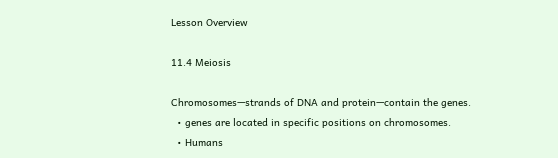Lesson Overview

11.4 Meiosis

Chromosomes—strands of DNA and protein—contain the genes.
  • genes are located in specific positions on chromosomes.
  • Humans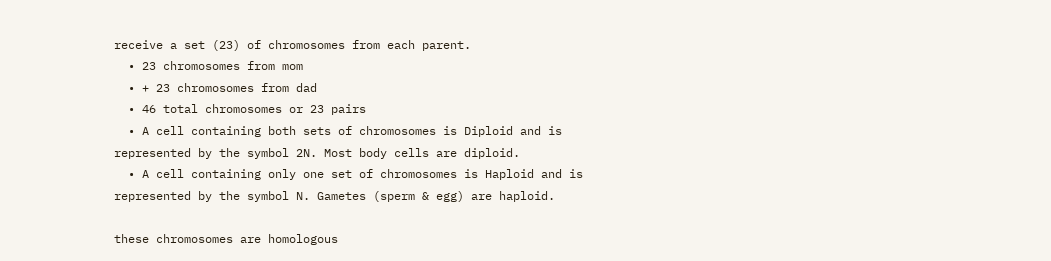receive a set (23) of chromosomes from each parent.
  • 23 chromosomes from mom
  • + 23 chromosomes from dad
  • 46 total chromosomes or 23 pairs
  • A cell containing both sets of chromosomes is Diploid and is represented by the symbol 2N. Most body cells are diploid.
  • A cell containing only one set of chromosomes is Haploid and is represented by the symbol N. Gametes (sperm & egg) are haploid.

these chromosomes are homologous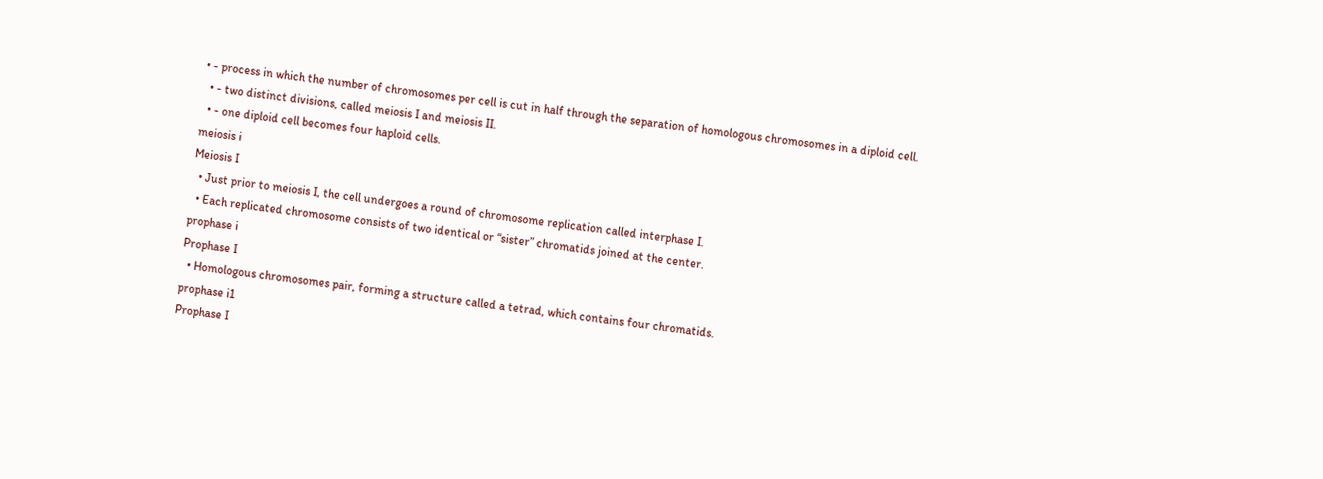• - process in which the number of chromosomes per cell is cut in half through the separation of homologous chromosomes in a diploid cell.
  • - two distinct divisions, called meiosis I and meiosis II.
  • - one diploid cell becomes four haploid cells.
meiosis i
Meiosis I
  • Just prior to meiosis I, the cell undergoes a round of chromosome replication called interphase I.
  • Each replicated chromosome consists of two identical or “sister” chromatids joined at the center.
prophase i
Prophase I
  • Homologous chromosomes pair, forming a structure called a tetrad, which contains four chromatids.
prophase i1
Prophase I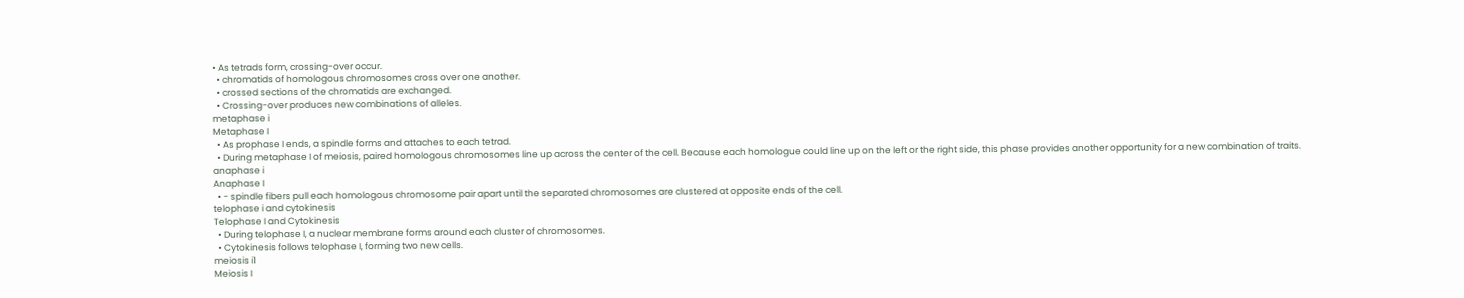• As tetrads form, crossing-over occur.
  • chromatids of homologous chromosomes cross over one another.
  • crossed sections of the chromatids are exchanged.
  • Crossing-over produces new combinations of alleles.
metaphase i
Metaphase I
  • As prophase I ends, a spindle forms and attaches to each tetrad.
  • During metaphase I of meiosis, paired homologous chromosomes line up across the center of the cell. Because each homologue could line up on the left or the right side, this phase provides another opportunity for a new combination of traits.
anaphase i
Anaphase I
  • - spindle fibers pull each homologous chromosome pair apart until the separated chromosomes are clustered at opposite ends of the cell.
telophase i and cytokinesis
Telophase I and Cytokinesis
  • During telophase I, a nuclear membrane forms around each cluster of chromosomes.
  • Cytokinesis follows telophase I, forming two new cells.
meiosis i1
Meiosis I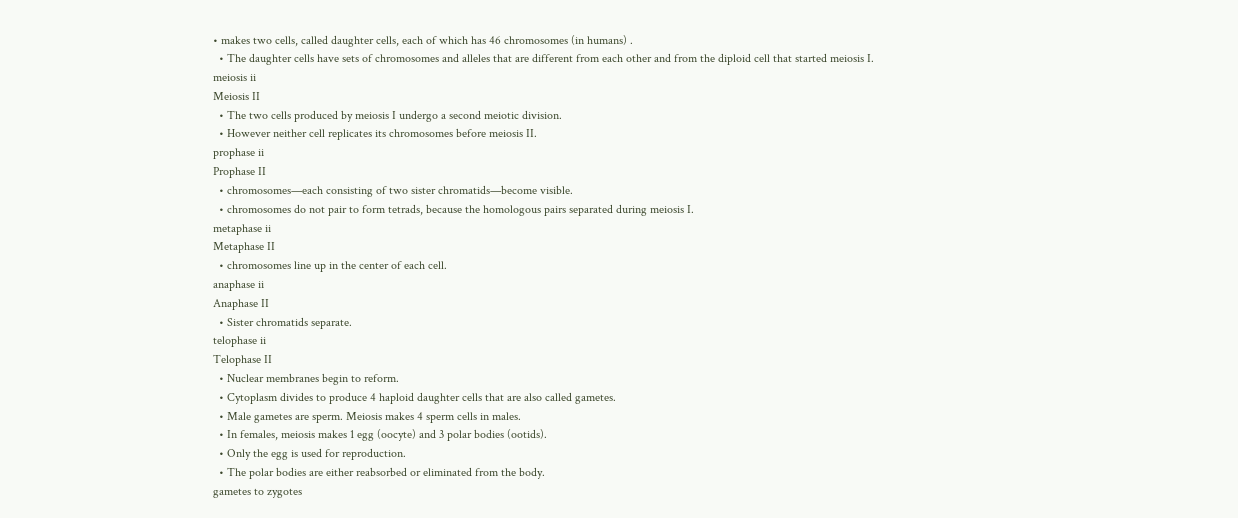• makes two cells, called daughter cells, each of which has 46 chromosomes (in humans) .
  • The daughter cells have sets of chromosomes and alleles that are different from each other and from the diploid cell that started meiosis I.
meiosis ii
Meiosis II
  • The two cells produced by meiosis I undergo a second meiotic division.
  • However neither cell replicates its chromosomes before meiosis II.
prophase ii
Prophase II
  • chromosomes—each consisting of two sister chromatids—become visible.
  • chromosomes do not pair to form tetrads, because the homologous pairs separated during meiosis I.
metaphase ii
Metaphase II
  • chromosomes line up in the center of each cell.
anaphase ii
Anaphase II
  • Sister chromatids separate.
telophase ii
Telophase II
  • Nuclear membranes begin to reform.
  • Cytoplasm divides to produce 4 haploid daughter cells that are also called gametes.
  • Male gametes are sperm. Meiosis makes 4 sperm cells in males.
  • In females, meiosis makes 1 egg (oocyte) and 3 polar bodies (ootids).
  • Only the egg is used for reproduction.
  • The polar bodies are either reabsorbed or eliminated from the body.
gametes to zygotes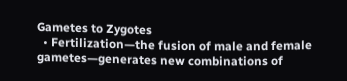Gametes to Zygotes
  • Fertilization—the fusion of male and female gametes—generates new combinations of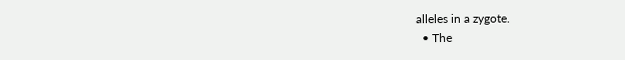alleles in a zygote.
  • The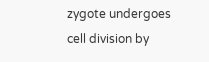zygote undergoes cell division by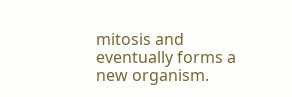mitosis and eventually forms a new organism.